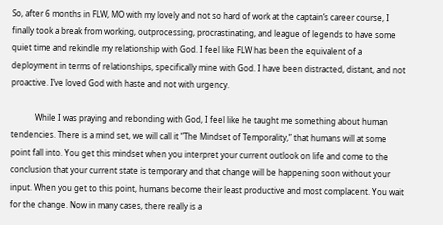So, after 6 months in FLW, MO with my lovely and not so hard of work at the captain’s career course, I finally took a break from working, outprocessing, procrastinating, and league of legends to have some quiet time and rekindle my relationship with God. I feel like FLW has been the equivalent of a deployment in terms of relationships, specifically mine with God. I have been distracted, distant, and not proactive. I’ve loved God with haste and not with urgency.

            While I was praying and rebonding with God, I feel like he taught me something about human tendencies. There is a mind set, we will call it “The Mindset of Temporality,” that humans will at some point fall into. You get this mindset when you interpret your current outlook on life and come to the conclusion that your current state is temporary and that change will be happening soon without your input. When you get to this point, humans become their least productive and most complacent. You wait for the change. Now in many cases, there really is a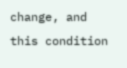change, and this condition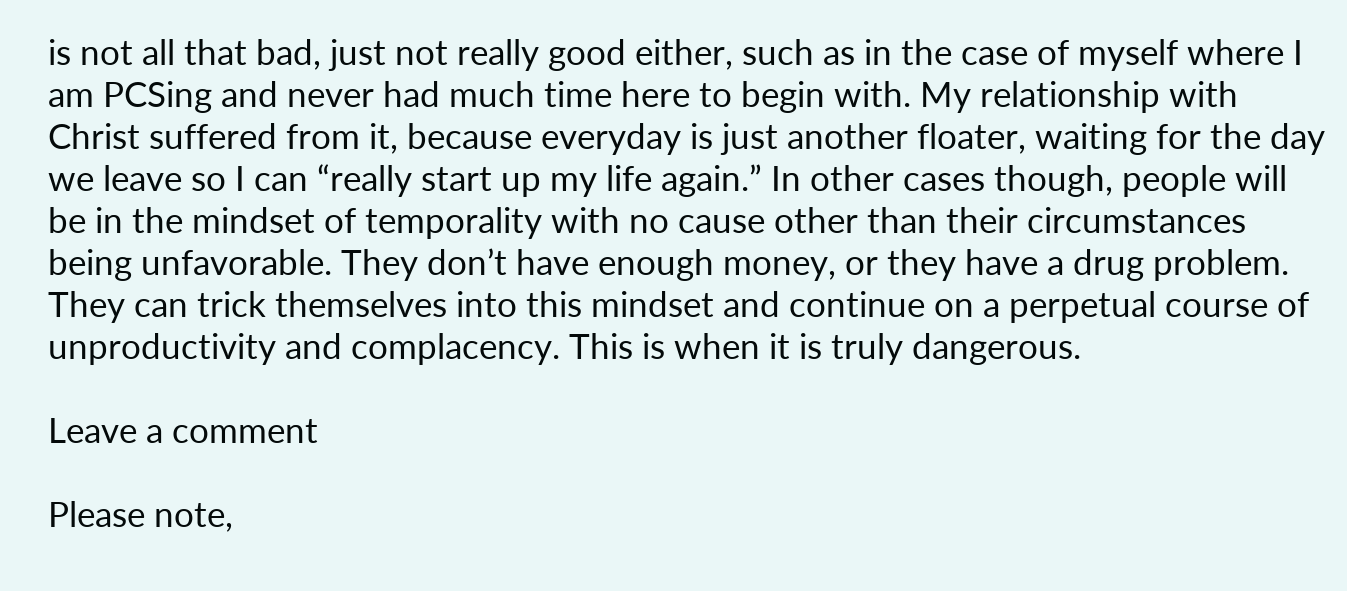is not all that bad, just not really good either, such as in the case of myself where I am PCSing and never had much time here to begin with. My relationship with Christ suffered from it, because everyday is just another floater, waiting for the day we leave so I can “really start up my life again.” In other cases though, people will be in the mindset of temporality with no cause other than their circumstances being unfavorable. They don’t have enough money, or they have a drug problem. They can trick themselves into this mindset and continue on a perpetual course of unproductivity and complacency. This is when it is truly dangerous.

Leave a comment

Please note,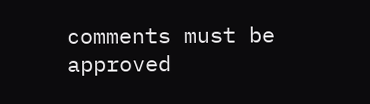comments must be approved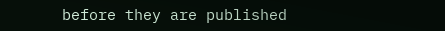before they are published